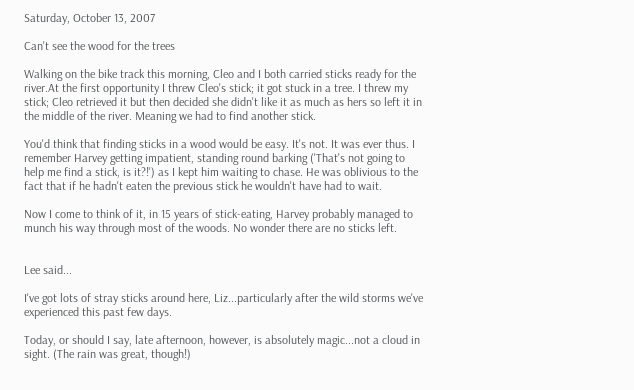Saturday, October 13, 2007

Can't see the wood for the trees

Walking on the bike track this morning, Cleo and I both carried sticks ready for the river.At the first opportunity I threw Cleo's stick; it got stuck in a tree. I threw my stick; Cleo retrieved it but then decided she didn't like it as much as hers so left it in the middle of the river. Meaning we had to find another stick.

You'd think that finding sticks in a wood would be easy. It's not. It was ever thus. I remember Harvey getting impatient, standing round barking ('That's not going to help me find a stick, is it?!') as I kept him waiting to chase. He was oblivious to the fact that if he hadn't eaten the previous stick he wouldn't have had to wait.

Now I come to think of it, in 15 years of stick-eating, Harvey probably managed to munch his way through most of the woods. No wonder there are no sticks left.


Lee said...

I've got lots of stray sticks around here, Liz...particularly after the wild storms we've experienced this past few days.

Today, or should I say, late afternoon, however, is absolutely magic...not a cloud in sight. (The rain was great, though!)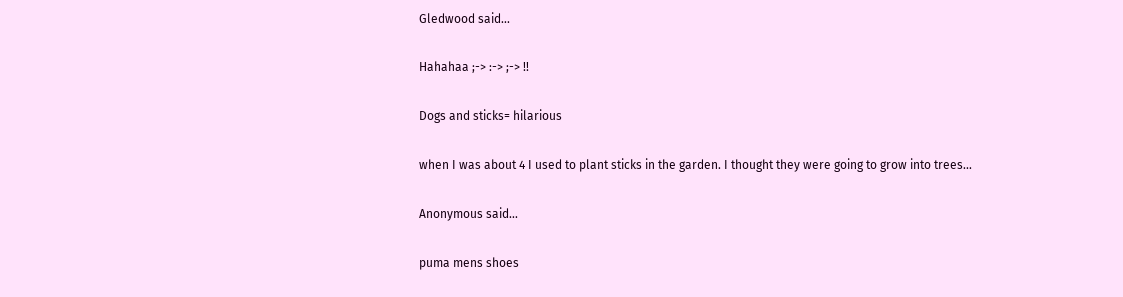Gledwood said...

Hahahaa ;-> :-> ;-> !!

Dogs and sticks= hilarious

when I was about 4 I used to plant sticks in the garden. I thought they were going to grow into trees...

Anonymous said...

puma mens shoes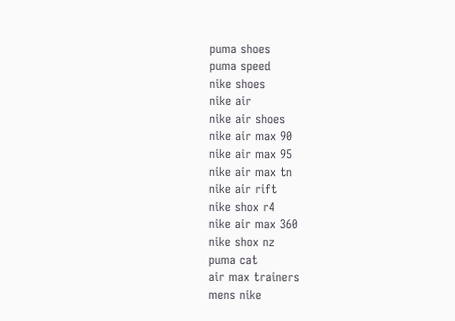puma shoes
puma speed
nike shoes
nike air
nike air shoes
nike air max 90
nike air max 95
nike air max tn
nike air rift
nike shox r4
nike air max 360
nike shox nz
puma cat
air max trainers
mens nike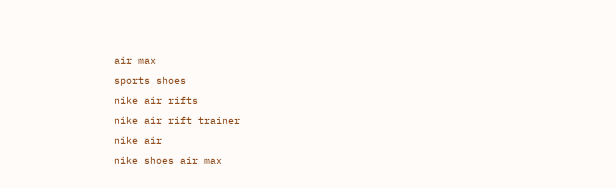air max
sports shoes
nike air rifts
nike air rift trainer
nike air
nike shoes air max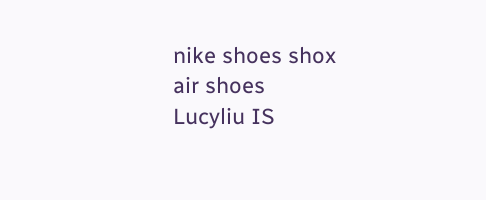nike shoes shox
air shoes
Lucyliu IS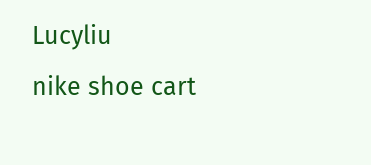Lucyliu
nike shoe cart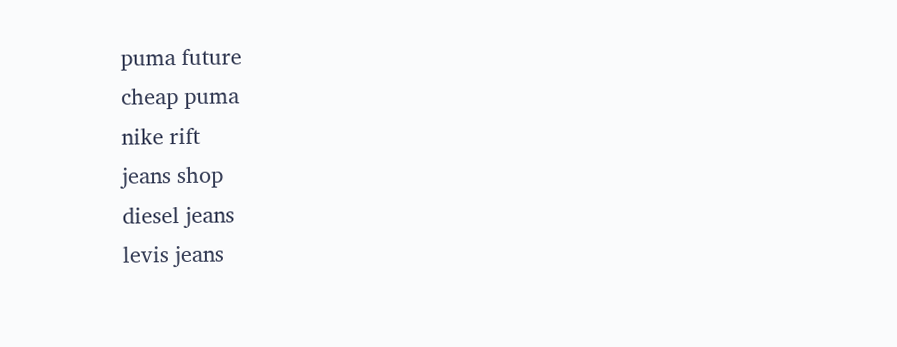puma future
cheap puma
nike rift
jeans shop
diesel jeans
levis jeans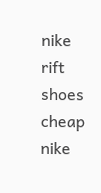nike rift shoes
cheap nike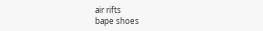air rifts
bape shoes